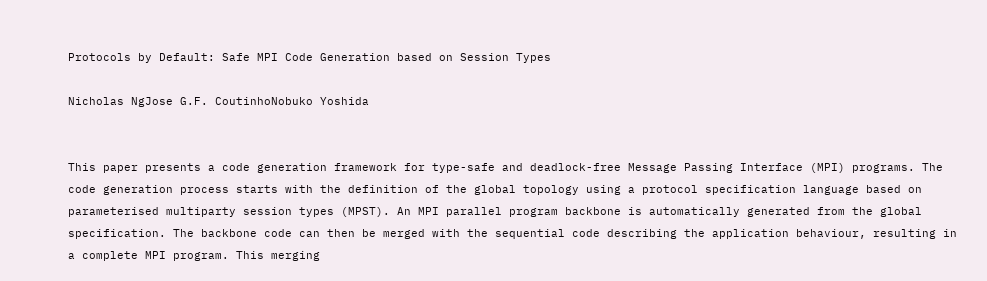Protocols by Default: Safe MPI Code Generation based on Session Types

Nicholas NgJose G.F. CoutinhoNobuko Yoshida


This paper presents a code generation framework for type-safe and deadlock-free Message Passing Interface (MPI) programs. The code generation process starts with the definition of the global topology using a protocol specification language based on parameterised multiparty session types (MPST). An MPI parallel program backbone is automatically generated from the global specification. The backbone code can then be merged with the sequential code describing the application behaviour, resulting in a complete MPI program. This merging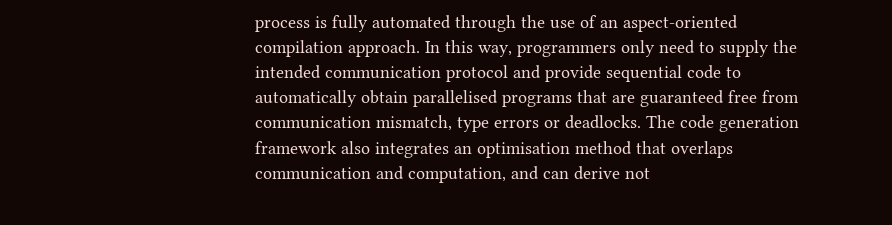process is fully automated through the use of an aspect-oriented compilation approach. In this way, programmers only need to supply the intended communication protocol and provide sequential code to automatically obtain parallelised programs that are guaranteed free from communication mismatch, type errors or deadlocks. The code generation framework also integrates an optimisation method that overlaps communication and computation, and can derive not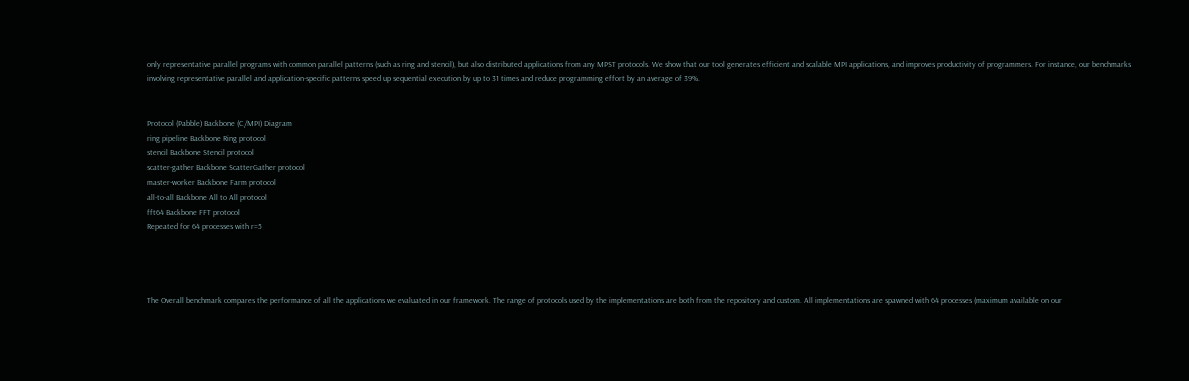only representative parallel programs with common parallel patterns (such as ring and stencil), but also distributed applications from any MPST protocols. We show that our tool generates efficient and scalable MPI applications, and improves productivity of programmers. For instance, our benchmarks involving representative parallel and application-specific patterns speed up sequential execution by up to 31 times and reduce programming effort by an average of 39%.


Protocol (Pabble) Backbone (C/MPI) Diagram
ring pipeline Backbone Ring protocol
stencil Backbone Stencil protocol
scatter-gather Backbone ScatterGather protocol
master-worker Backbone Farm protocol
all-to-all Backbone All to All protocol
fft64 Backbone FFT protocol
Repeated for 64 processes with r=5




The Overall benchmark compares the performance of all the applications we evaluated in our framework. The range of protocols used by the implementations are both from the repository and custom. All implementations are spawned with 64 processes (maximum available on our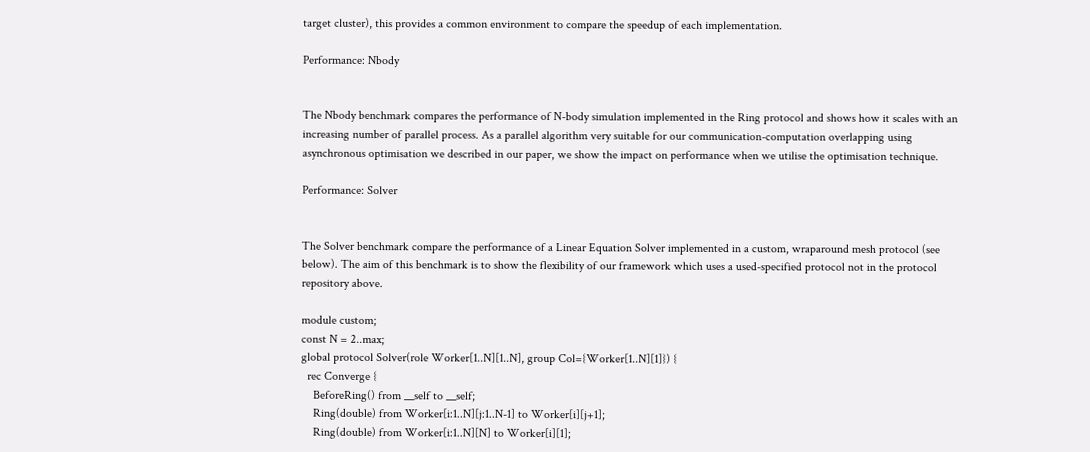target cluster), this provides a common environment to compare the speedup of each implementation.

Performance: Nbody


The Nbody benchmark compares the performance of N-body simulation implemented in the Ring protocol and shows how it scales with an increasing number of parallel process. As a parallel algorithm very suitable for our communication-computation overlapping using asynchronous optimisation we described in our paper, we show the impact on performance when we utilise the optimisation technique.

Performance: Solver


The Solver benchmark compare the performance of a Linear Equation Solver implemented in a custom, wraparound mesh protocol (see below). The aim of this benchmark is to show the flexibility of our framework which uses a used-specified protocol not in the protocol repository above.

module custom;
const N = 2..max;
global protocol Solver(role Worker[1..N][1..N], group Col={Worker[1..N][1]}) {
  rec Converge {
    BeforeRing() from __self to __self;
    Ring(double) from Worker[i:1..N][j:1..N-1] to Worker[i][j+1];
    Ring(double) from Worker[i:1..N][N] to Worker[i][1];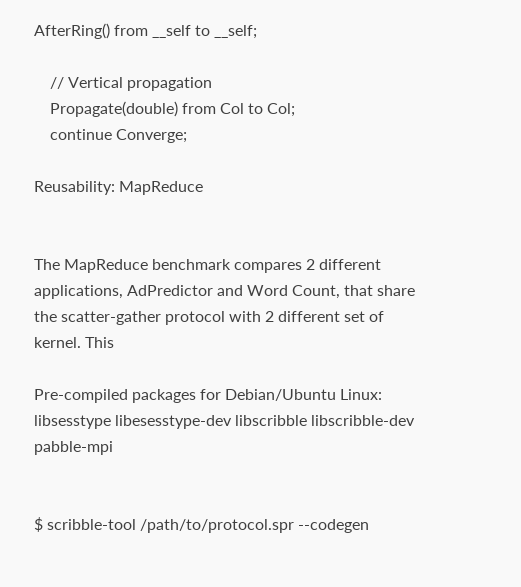AfterRing() from __self to __self;

    // Vertical propagation
    Propagate(double) from Col to Col;
    continue Converge;

Reusability: MapReduce


The MapReduce benchmark compares 2 different applications, AdPredictor and Word Count, that share the scatter-gather protocol with 2 different set of kernel. This

Pre-compiled packages for Debian/Ubuntu Linux: libsesstype libesesstype-dev libscribble libscribble-dev pabble-mpi


$ scribble-tool /path/to/protocol.spr --codegen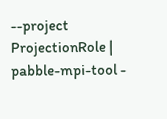--project ProjectionRole | pabble-mpi-tool -